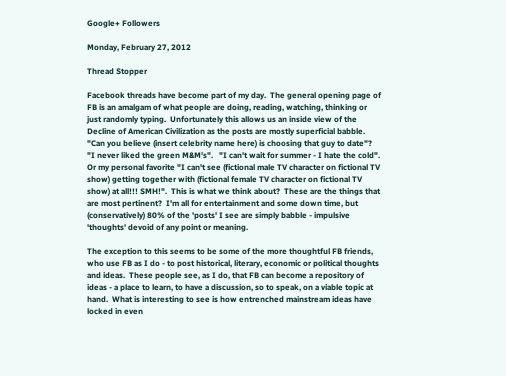Google+ Followers

Monday, February 27, 2012

Thread Stopper

Facebook threads have become part of my day.  The general opening page of FB is an amalgam of what people are doing, reading, watching, thinking or just randomly typing.  Unfortunately this allows us an inside view of the Decline of American Civilization as the posts are mostly superficial babble.  "Can you believe (insert celebrity name here) is choosing that guy to date"?  "I never liked the green M&M's".   "I can't wait for summer - I hate the cold".  Or my personal favorite "I can't see (fictional male TV character on fictional TV show) getting together with (fictional female TV character on fictional TV show) at all!!! SMH!".  This is what we think about?  These are the things that are most pertinent?  I'm all for entertainment and some down time, but (conservatively) 80% of the 'posts' I see are simply babble - impulsive 'thoughts' devoid of any point or meaning.

The exception to this seems to be some of the more thoughtful FB friends, who use FB as I do - to post historical, literary, economic or political thoughts and ideas.  These people see, as I do, that FB can become a repository of ideas - a place to learn, to have a discussion, so to speak, on a viable topic at hand.  What is interesting to see is how entrenched mainstream ideas have locked in even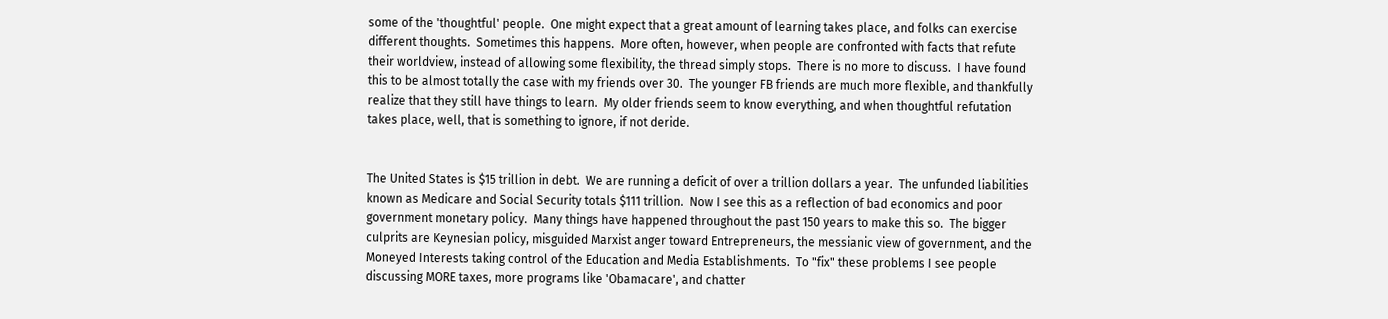some of the 'thoughtful' people.  One might expect that a great amount of learning takes place, and folks can exercise different thoughts.  Sometimes this happens.  More often, however, when people are confronted with facts that refute their worldview, instead of allowing some flexibility, the thread simply stops.  There is no more to discuss.  I have found this to be almost totally the case with my friends over 30.  The younger FB friends are much more flexible, and thankfully realize that they still have things to learn.  My older friends seem to know everything, and when thoughtful refutation takes place, well, that is something to ignore, if not deride.


The United States is $15 trillion in debt.  We are running a deficit of over a trillion dollars a year.  The unfunded liabilities known as Medicare and Social Security totals $111 trillion.  Now I see this as a reflection of bad economics and poor government monetary policy.  Many things have happened throughout the past 150 years to make this so.  The bigger culprits are Keynesian policy, misguided Marxist anger toward Entrepreneurs, the messianic view of government, and the Moneyed Interests taking control of the Education and Media Establishments.  To "fix" these problems I see people discussing MORE taxes, more programs like 'Obamacare', and chatter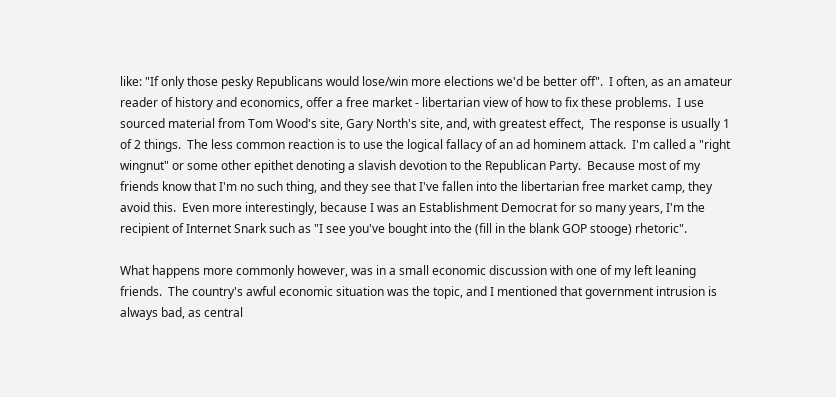like: "If only those pesky Republicans would lose/win more elections we'd be better off".  I often, as an amateur reader of history and economics, offer a free market - libertarian view of how to fix these problems.  I use sourced material from Tom Wood's site, Gary North's site, and, with greatest effect,  The response is usually 1 of 2 things.  The less common reaction is to use the logical fallacy of an ad hominem attack.  I'm called a "right wingnut" or some other epithet denoting a slavish devotion to the Republican Party.  Because most of my friends know that I'm no such thing, and they see that I've fallen into the libertarian free market camp, they avoid this.  Even more interestingly, because I was an Establishment Democrat for so many years, I'm the recipient of Internet Snark such as "I see you've bought into the (fill in the blank GOP stooge) rhetoric".

What happens more commonly however, was in a small economic discussion with one of my left leaning friends.  The country's awful economic situation was the topic, and I mentioned that government intrusion is always bad, as central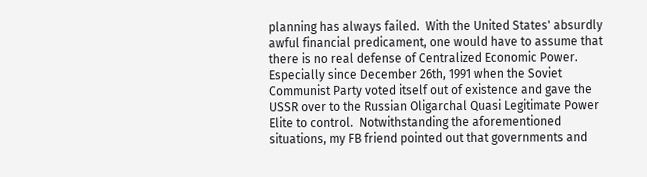planning has always failed.  With the United States' absurdly awful financial predicament, one would have to assume that there is no real defense of Centralized Economic Power.  Especially since December 26th, 1991 when the Soviet Communist Party voted itself out of existence and gave the USSR over to the Russian Oligarchal Quasi Legitimate Power Elite to control.  Notwithstanding the aforementioned situations, my FB friend pointed out that governments and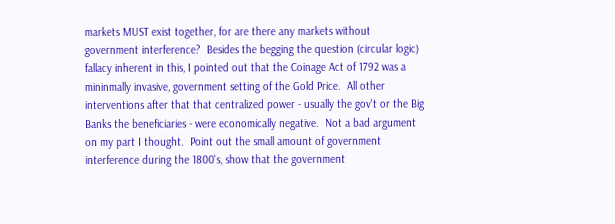markets MUST exist together, for are there any markets without government interference?  Besides the begging the question (circular logic) fallacy inherent in this, I pointed out that the Coinage Act of 1792 was a mininmally invasive, government setting of the Gold Price.  All other interventions after that that centralized power - usually the gov't or the Big Banks the beneficiaries - were economically negative.  Not a bad argument on my part I thought.  Point out the small amount of government interference during the 1800's, show that the government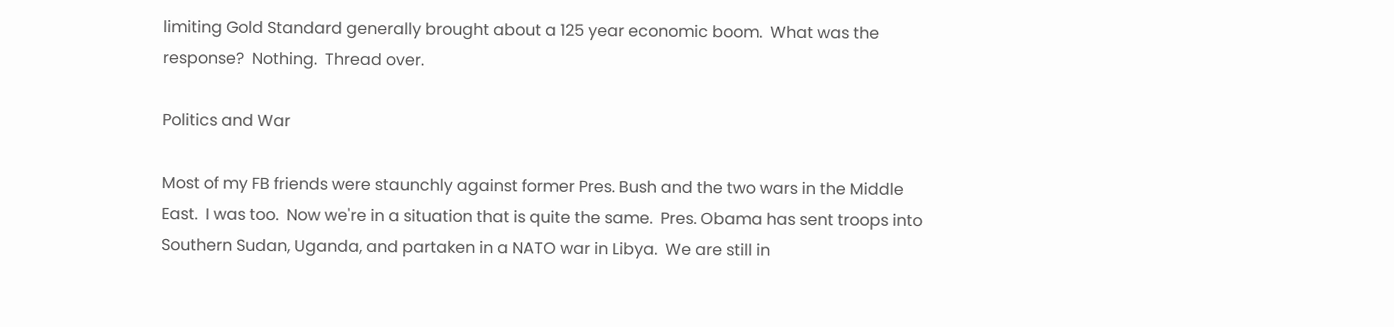limiting Gold Standard generally brought about a 125 year economic boom.  What was the response?  Nothing.  Thread over.

Politics and War

Most of my FB friends were staunchly against former Pres. Bush and the two wars in the Middle East.  I was too.  Now we're in a situation that is quite the same.  Pres. Obama has sent troops into Southern Sudan, Uganda, and partaken in a NATO war in Libya.  We are still in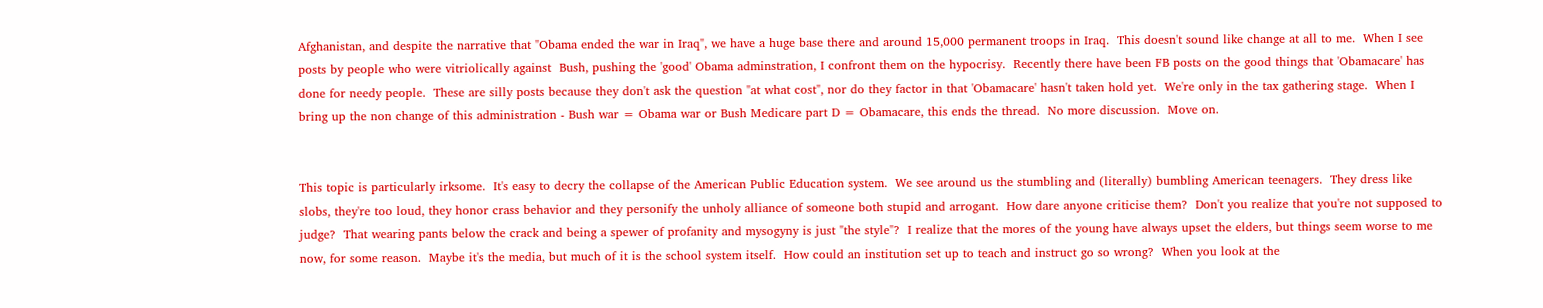Afghanistan, and despite the narrative that "Obama ended the war in Iraq", we have a huge base there and around 15,000 permanent troops in Iraq.  This doesn't sound like change at all to me.  When I see posts by people who were vitriolically against  Bush, pushing the 'good' Obama adminstration, I confront them on the hypocrisy.  Recently there have been FB posts on the good things that 'Obamacare' has done for needy people.  These are silly posts because they don't ask the question "at what cost", nor do they factor in that 'Obamacare' hasn't taken hold yet.  We're only in the tax gathering stage.  When I bring up the non change of this administration - Bush war = Obama war or Bush Medicare part D = Obamacare, this ends the thread.  No more discussion.  Move on.


This topic is particularly irksome.  It's easy to decry the collapse of the American Public Education system.  We see around us the stumbling and (literally) bumbling American teenagers.  They dress like slobs, they're too loud, they honor crass behavior and they personify the unholy alliance of someone both stupid and arrogant.  How dare anyone criticise them?  Don't you realize that you're not supposed to judge?  That wearing pants below the crack and being a spewer of profanity and mysogyny is just "the style"?  I realize that the mores of the young have always upset the elders, but things seem worse to me now, for some reason.  Maybe it's the media, but much of it is the school system itself.  How could an institution set up to teach and instruct go so wrong?  When you look at the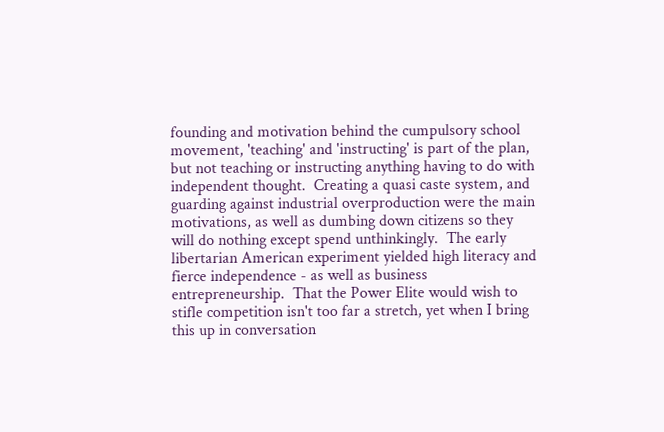founding and motivation behind the cumpulsory school movement, 'teaching' and 'instructing' is part of the plan, but not teaching or instructing anything having to do with independent thought.  Creating a quasi caste system, and guarding against industrial overproduction were the main motivations, as well as dumbing down citizens so they will do nothing except spend unthinkingly.  The early libertarian American experiment yielded high literacy and fierce independence - as well as business entrepreneurship.  That the Power Elite would wish to stifle competition isn't too far a stretch, yet when I bring this up in conversation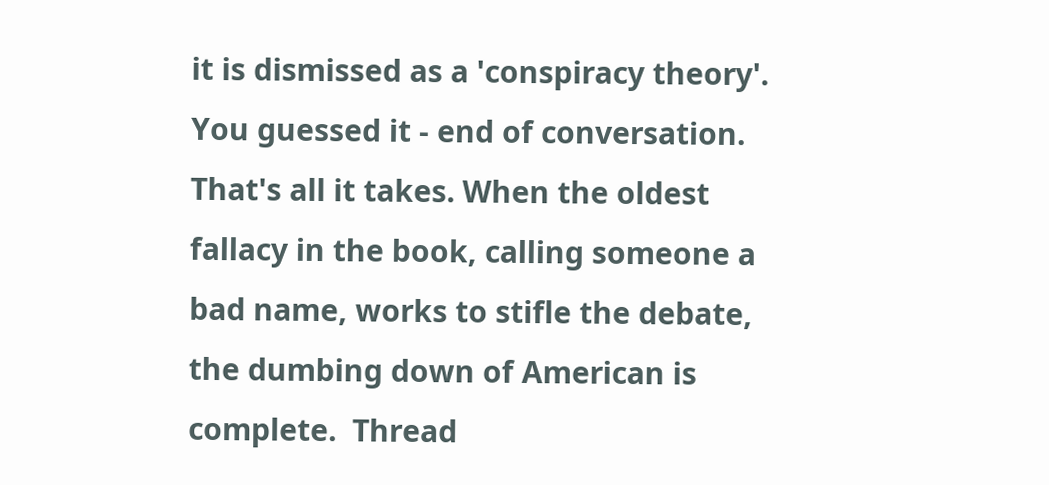it is dismissed as a 'conspiracy theory'.  You guessed it - end of conversation.  That's all it takes. When the oldest fallacy in the book, calling someone a bad name, works to stifle the debate, the dumbing down of American is complete.  Thread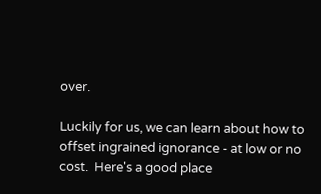over.

Luckily for us, we can learn about how to offset ingrained ignorance - at low or no cost.  Here's a good place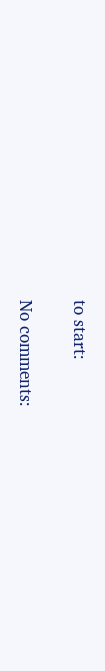to start:

No comments: